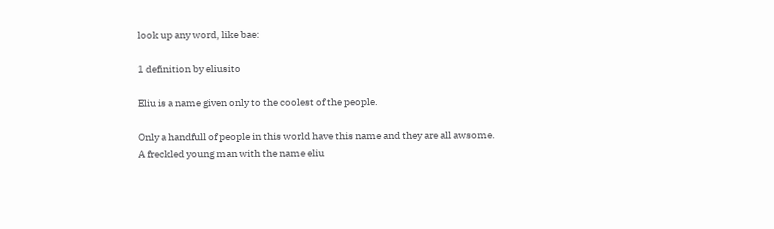look up any word, like bae:

1 definition by eliusito

Eliu is a name given only to the coolest of the people.

Only a handfull of people in this world have this name and they are all awsome.
A freckled young man with the name eliu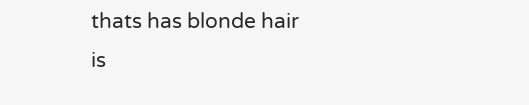thats has blonde hair is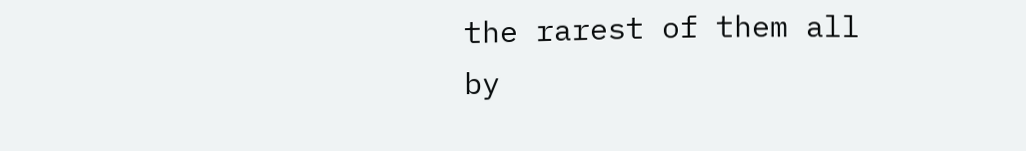the rarest of them all
by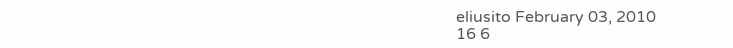eliusito February 03, 2010
16 6